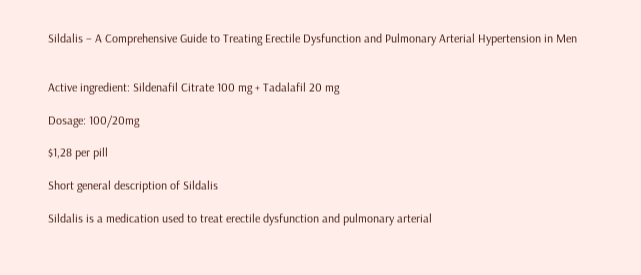Sildalis – A Comprehensive Guide to Treating Erectile Dysfunction and Pulmonary Arterial Hypertension in Men


Active ingredient: Sildenafil Citrate 100 mg + Tadalafil 20 mg

Dosage: 100/20mg

$1,28 per pill

Short general description of Sildalis

Sildalis is a medication used to treat erectile dysfunction and pulmonary arterial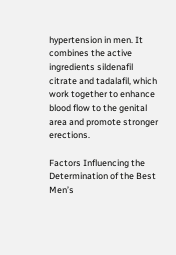hypertension in men. It combines the active ingredients sildenafil citrate and tadalafil, which work together to enhance blood flow to the genital area and promote stronger erections.

Factors Influencing the Determination of the Best Men’s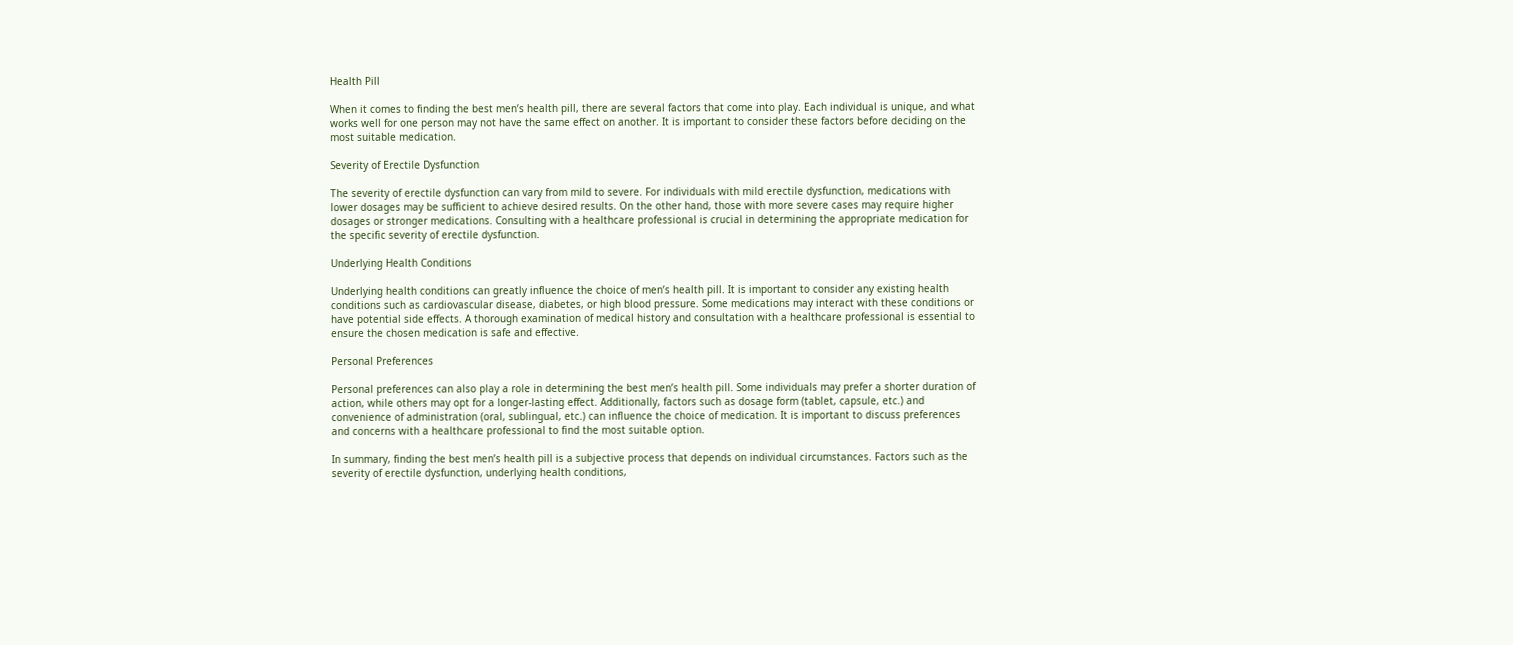Health Pill

When it comes to finding the best men’s health pill, there are several factors that come into play. Each individual is unique, and what works well for one person may not have the same effect on another. It is important to consider these factors before deciding on the most suitable medication.

Severity of Erectile Dysfunction

The severity of erectile dysfunction can vary from mild to severe. For individuals with mild erectile dysfunction, medications with lower dosages may be sufficient to achieve desired results. On the other hand, those with more severe cases may require higher dosages or stronger medications. Consulting with a healthcare professional is crucial in determining the appropriate medication for the specific severity of erectile dysfunction.

Underlying Health Conditions

Underlying health conditions can greatly influence the choice of men’s health pill. It is important to consider any existing health conditions such as cardiovascular disease, diabetes, or high blood pressure. Some medications may interact with these conditions or have potential side effects. A thorough examination of medical history and consultation with a healthcare professional is essential to ensure the chosen medication is safe and effective.

Personal Preferences

Personal preferences can also play a role in determining the best men’s health pill. Some individuals may prefer a shorter duration of action, while others may opt for a longer-lasting effect. Additionally, factors such as dosage form (tablet, capsule, etc.) and convenience of administration (oral, sublingual, etc.) can influence the choice of medication. It is important to discuss preferences and concerns with a healthcare professional to find the most suitable option.

In summary, finding the best men’s health pill is a subjective process that depends on individual circumstances. Factors such as the severity of erectile dysfunction, underlying health conditions,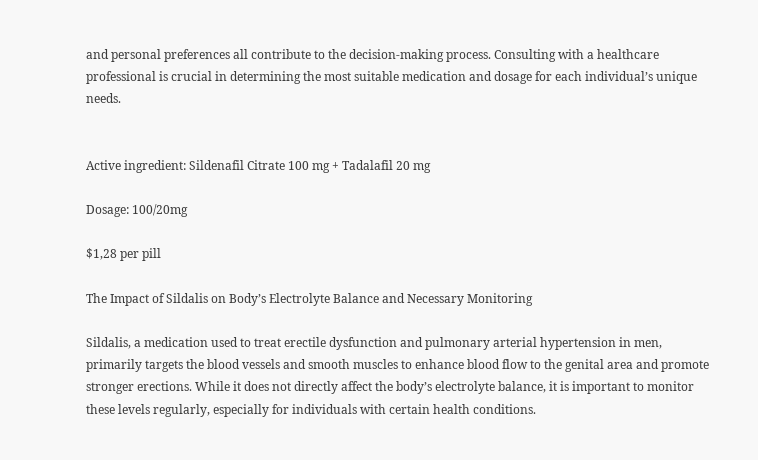and personal preferences all contribute to the decision-making process. Consulting with a healthcare professional is crucial in determining the most suitable medication and dosage for each individual’s unique needs.


Active ingredient: Sildenafil Citrate 100 mg + Tadalafil 20 mg

Dosage: 100/20mg

$1,28 per pill

The Impact of Sildalis on Body’s Electrolyte Balance and Necessary Monitoring

Sildalis, a medication used to treat erectile dysfunction and pulmonary arterial hypertension in men, primarily targets the blood vessels and smooth muscles to enhance blood flow to the genital area and promote stronger erections. While it does not directly affect the body’s electrolyte balance, it is important to monitor these levels regularly, especially for individuals with certain health conditions.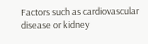Factors such as cardiovascular disease or kidney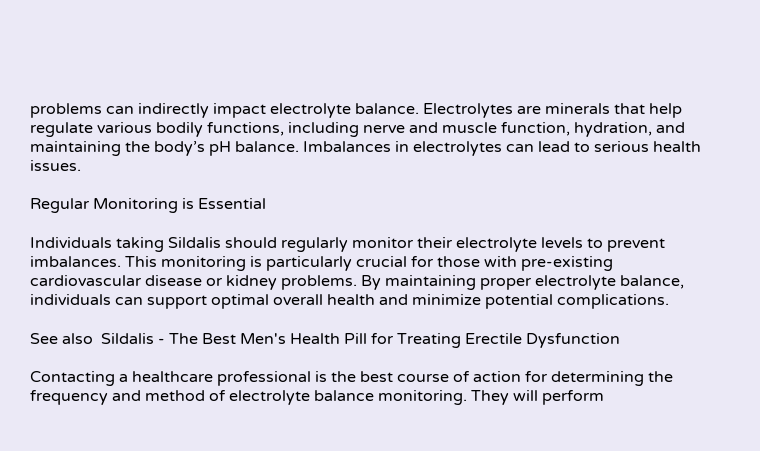problems can indirectly impact electrolyte balance. Electrolytes are minerals that help regulate various bodily functions, including nerve and muscle function, hydration, and maintaining the body’s pH balance. Imbalances in electrolytes can lead to serious health issues.

Regular Monitoring is Essential

Individuals taking Sildalis should regularly monitor their electrolyte levels to prevent imbalances. This monitoring is particularly crucial for those with pre-existing cardiovascular disease or kidney problems. By maintaining proper electrolyte balance, individuals can support optimal overall health and minimize potential complications.

See also  Sildalis - The Best Men's Health Pill for Treating Erectile Dysfunction

Contacting a healthcare professional is the best course of action for determining the frequency and method of electrolyte balance monitoring. They will perform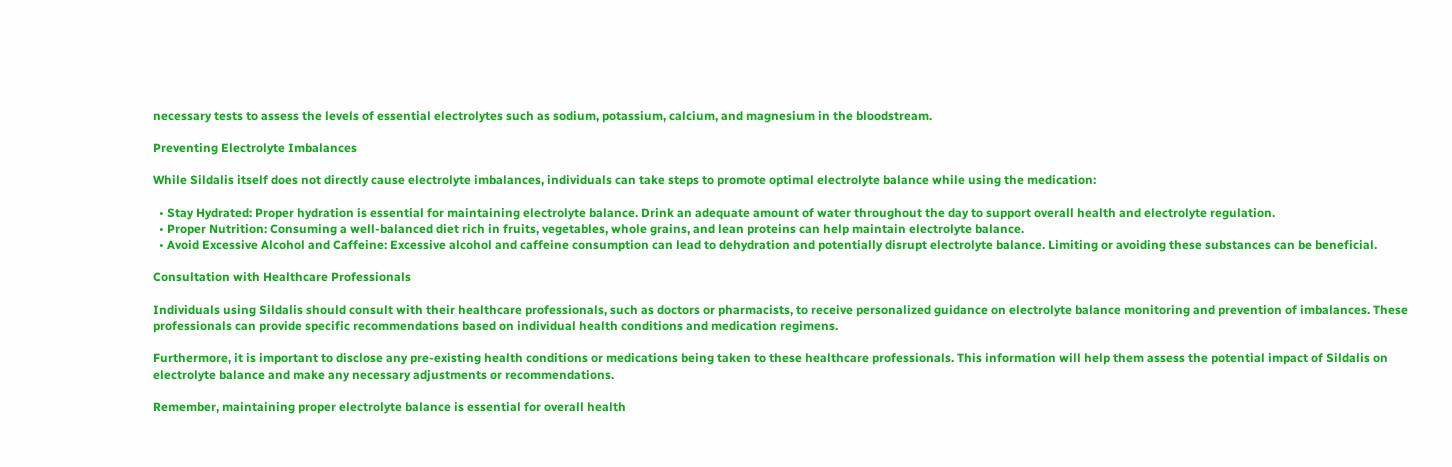necessary tests to assess the levels of essential electrolytes such as sodium, potassium, calcium, and magnesium in the bloodstream.

Preventing Electrolyte Imbalances

While Sildalis itself does not directly cause electrolyte imbalances, individuals can take steps to promote optimal electrolyte balance while using the medication:

  • Stay Hydrated: Proper hydration is essential for maintaining electrolyte balance. Drink an adequate amount of water throughout the day to support overall health and electrolyte regulation.
  • Proper Nutrition: Consuming a well-balanced diet rich in fruits, vegetables, whole grains, and lean proteins can help maintain electrolyte balance.
  • Avoid Excessive Alcohol and Caffeine: Excessive alcohol and caffeine consumption can lead to dehydration and potentially disrupt electrolyte balance. Limiting or avoiding these substances can be beneficial.

Consultation with Healthcare Professionals

Individuals using Sildalis should consult with their healthcare professionals, such as doctors or pharmacists, to receive personalized guidance on electrolyte balance monitoring and prevention of imbalances. These professionals can provide specific recommendations based on individual health conditions and medication regimens.

Furthermore, it is important to disclose any pre-existing health conditions or medications being taken to these healthcare professionals. This information will help them assess the potential impact of Sildalis on electrolyte balance and make any necessary adjustments or recommendations.

Remember, maintaining proper electrolyte balance is essential for overall health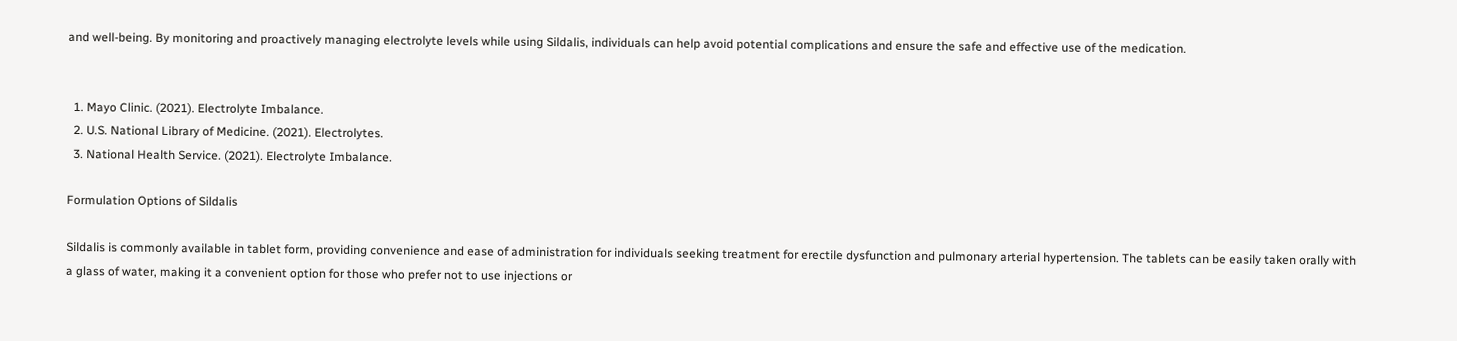and well-being. By monitoring and proactively managing electrolyte levels while using Sildalis, individuals can help avoid potential complications and ensure the safe and effective use of the medication.


  1. Mayo Clinic. (2021). Electrolyte Imbalance.
  2. U.S. National Library of Medicine. (2021). Electrolytes.
  3. National Health Service. (2021). Electrolyte Imbalance.

Formulation Options of Sildalis

Sildalis is commonly available in tablet form, providing convenience and ease of administration for individuals seeking treatment for erectile dysfunction and pulmonary arterial hypertension. The tablets can be easily taken orally with a glass of water, making it a convenient option for those who prefer not to use injections or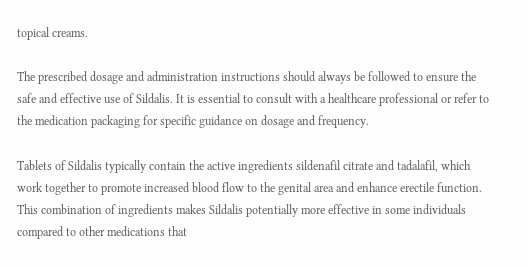topical creams.

The prescribed dosage and administration instructions should always be followed to ensure the safe and effective use of Sildalis. It is essential to consult with a healthcare professional or refer to the medication packaging for specific guidance on dosage and frequency.

Tablets of Sildalis typically contain the active ingredients sildenafil citrate and tadalafil, which work together to promote increased blood flow to the genital area and enhance erectile function. This combination of ingredients makes Sildalis potentially more effective in some individuals compared to other medications that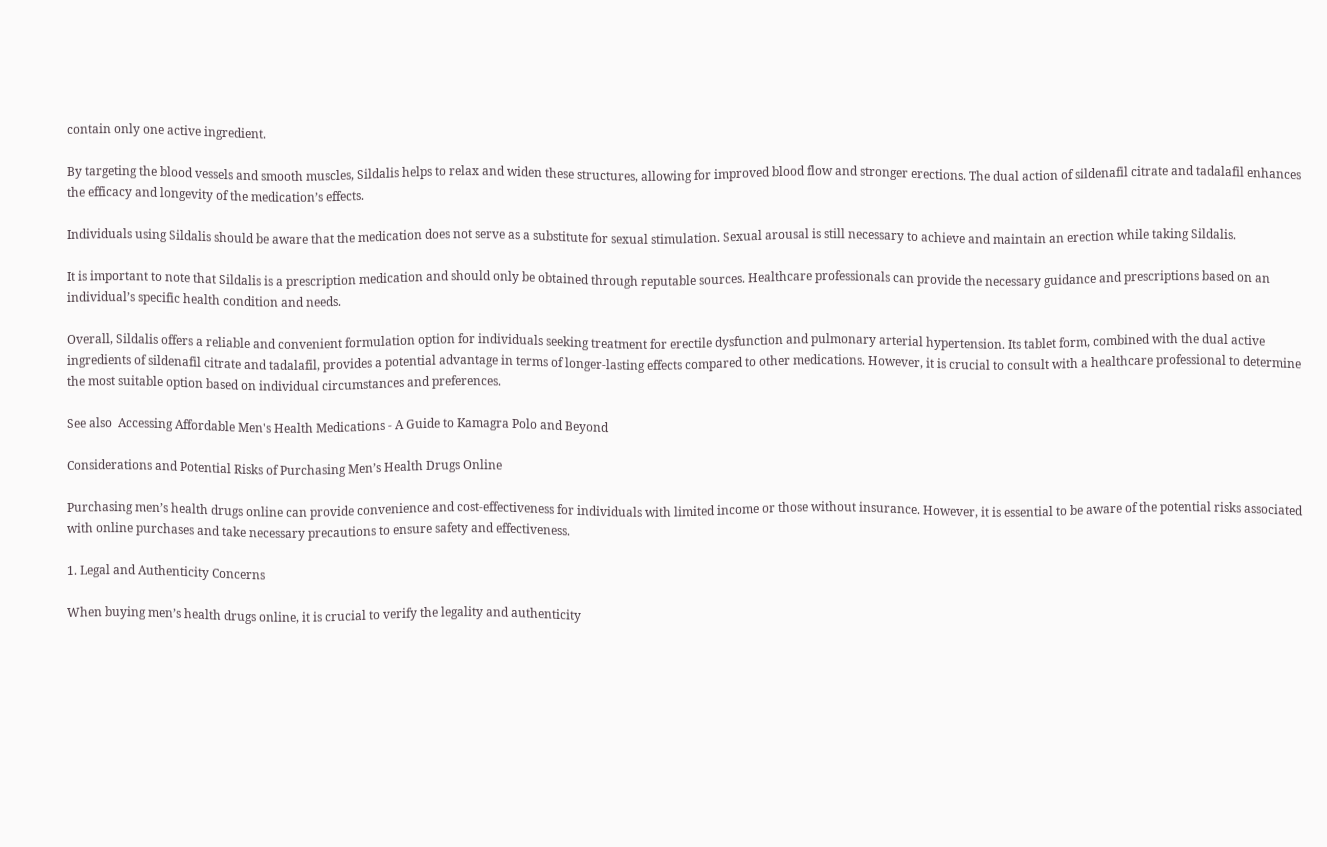contain only one active ingredient.

By targeting the blood vessels and smooth muscles, Sildalis helps to relax and widen these structures, allowing for improved blood flow and stronger erections. The dual action of sildenafil citrate and tadalafil enhances the efficacy and longevity of the medication’s effects.

Individuals using Sildalis should be aware that the medication does not serve as a substitute for sexual stimulation. Sexual arousal is still necessary to achieve and maintain an erection while taking Sildalis.

It is important to note that Sildalis is a prescription medication and should only be obtained through reputable sources. Healthcare professionals can provide the necessary guidance and prescriptions based on an individual’s specific health condition and needs.

Overall, Sildalis offers a reliable and convenient formulation option for individuals seeking treatment for erectile dysfunction and pulmonary arterial hypertension. Its tablet form, combined with the dual active ingredients of sildenafil citrate and tadalafil, provides a potential advantage in terms of longer-lasting effects compared to other medications. However, it is crucial to consult with a healthcare professional to determine the most suitable option based on individual circumstances and preferences.

See also  Accessing Affordable Men's Health Medications - A Guide to Kamagra Polo and Beyond

Considerations and Potential Risks of Purchasing Men’s Health Drugs Online

Purchasing men’s health drugs online can provide convenience and cost-effectiveness for individuals with limited income or those without insurance. However, it is essential to be aware of the potential risks associated with online purchases and take necessary precautions to ensure safety and effectiveness.

1. Legal and Authenticity Concerns

When buying men’s health drugs online, it is crucial to verify the legality and authenticity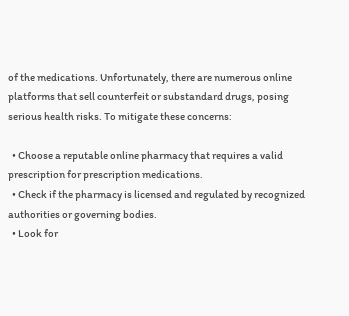of the medications. Unfortunately, there are numerous online platforms that sell counterfeit or substandard drugs, posing serious health risks. To mitigate these concerns:

  • Choose a reputable online pharmacy that requires a valid prescription for prescription medications.
  • Check if the pharmacy is licensed and regulated by recognized authorities or governing bodies.
  • Look for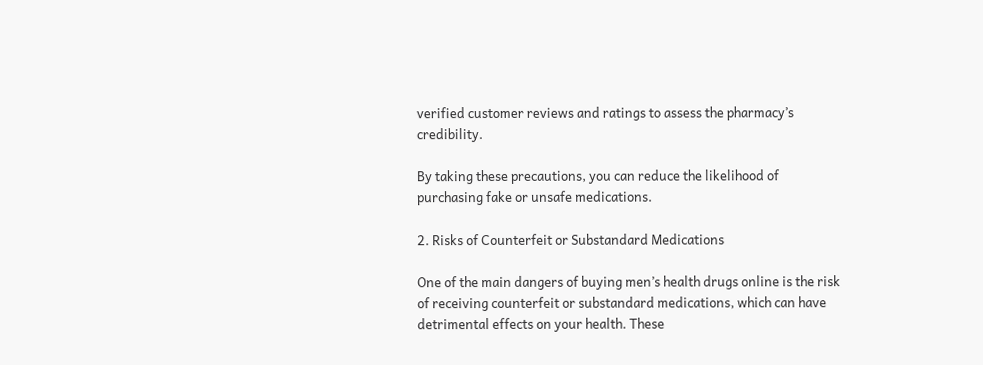verified customer reviews and ratings to assess the pharmacy’s credibility.

By taking these precautions, you can reduce the likelihood of purchasing fake or unsafe medications.

2. Risks of Counterfeit or Substandard Medications

One of the main dangers of buying men’s health drugs online is the risk of receiving counterfeit or substandard medications, which can have detrimental effects on your health. These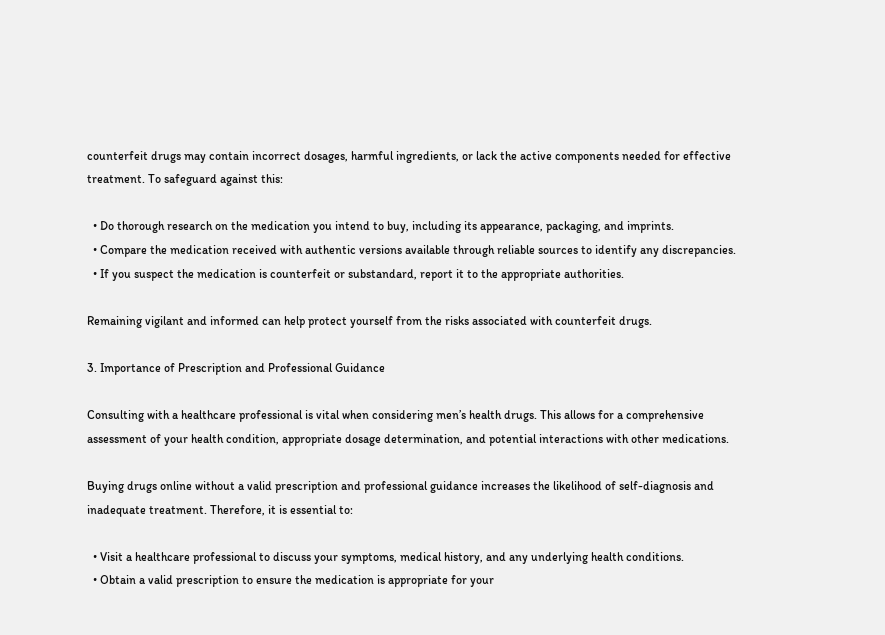counterfeit drugs may contain incorrect dosages, harmful ingredients, or lack the active components needed for effective treatment. To safeguard against this:

  • Do thorough research on the medication you intend to buy, including its appearance, packaging, and imprints.
  • Compare the medication received with authentic versions available through reliable sources to identify any discrepancies.
  • If you suspect the medication is counterfeit or substandard, report it to the appropriate authorities.

Remaining vigilant and informed can help protect yourself from the risks associated with counterfeit drugs.

3. Importance of Prescription and Professional Guidance

Consulting with a healthcare professional is vital when considering men’s health drugs. This allows for a comprehensive assessment of your health condition, appropriate dosage determination, and potential interactions with other medications.

Buying drugs online without a valid prescription and professional guidance increases the likelihood of self-diagnosis and inadequate treatment. Therefore, it is essential to:

  • Visit a healthcare professional to discuss your symptoms, medical history, and any underlying health conditions.
  • Obtain a valid prescription to ensure the medication is appropriate for your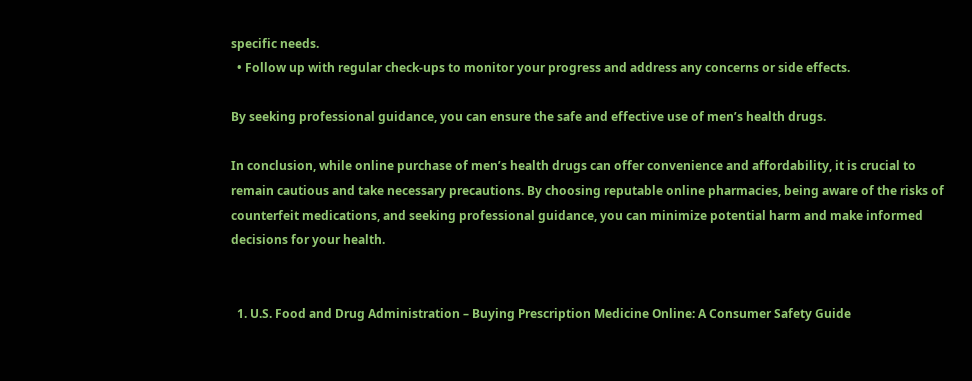specific needs.
  • Follow up with regular check-ups to monitor your progress and address any concerns or side effects.

By seeking professional guidance, you can ensure the safe and effective use of men’s health drugs.

In conclusion, while online purchase of men’s health drugs can offer convenience and affordability, it is crucial to remain cautious and take necessary precautions. By choosing reputable online pharmacies, being aware of the risks of counterfeit medications, and seeking professional guidance, you can minimize potential harm and make informed decisions for your health.


  1. U.S. Food and Drug Administration – Buying Prescription Medicine Online: A Consumer Safety Guide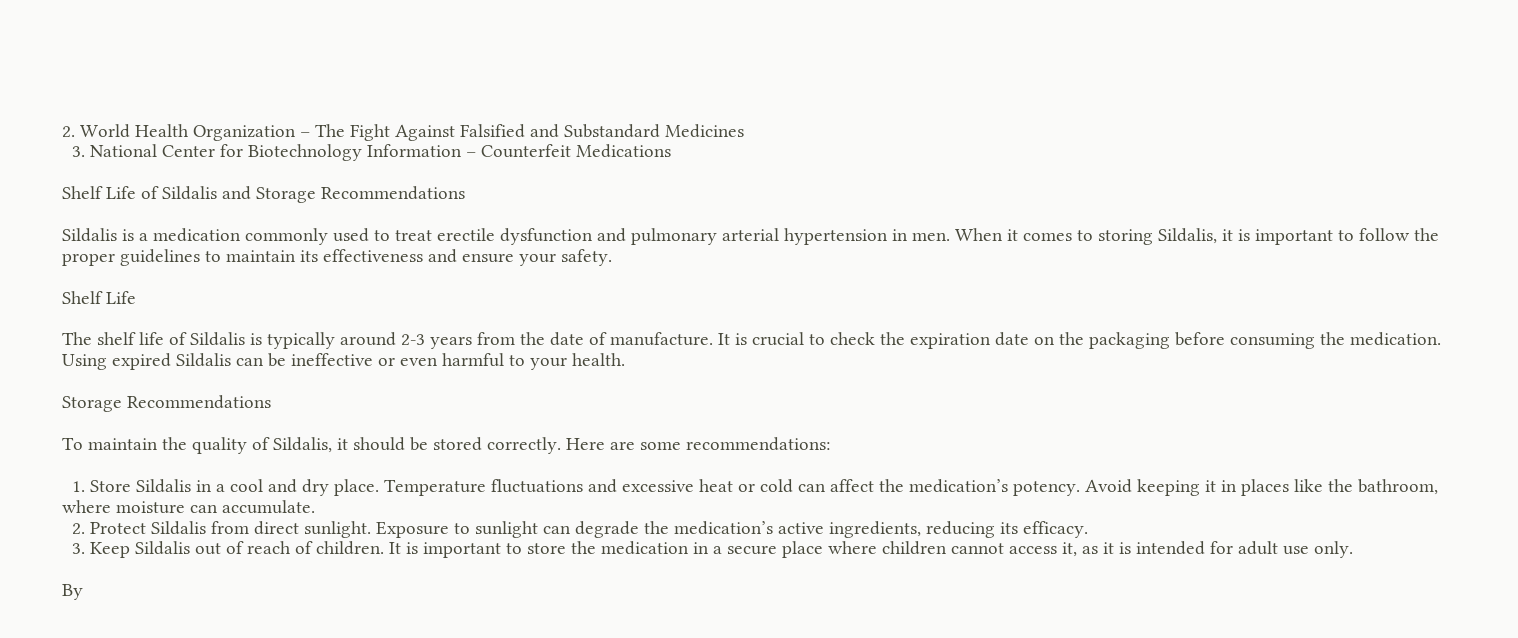2. World Health Organization – The Fight Against Falsified and Substandard Medicines
  3. National Center for Biotechnology Information – Counterfeit Medications

Shelf Life of Sildalis and Storage Recommendations

Sildalis is a medication commonly used to treat erectile dysfunction and pulmonary arterial hypertension in men. When it comes to storing Sildalis, it is important to follow the proper guidelines to maintain its effectiveness and ensure your safety.

Shelf Life

The shelf life of Sildalis is typically around 2-3 years from the date of manufacture. It is crucial to check the expiration date on the packaging before consuming the medication. Using expired Sildalis can be ineffective or even harmful to your health.

Storage Recommendations

To maintain the quality of Sildalis, it should be stored correctly. Here are some recommendations:

  1. Store Sildalis in a cool and dry place. Temperature fluctuations and excessive heat or cold can affect the medication’s potency. Avoid keeping it in places like the bathroom, where moisture can accumulate.
  2. Protect Sildalis from direct sunlight. Exposure to sunlight can degrade the medication’s active ingredients, reducing its efficacy.
  3. Keep Sildalis out of reach of children. It is important to store the medication in a secure place where children cannot access it, as it is intended for adult use only.

By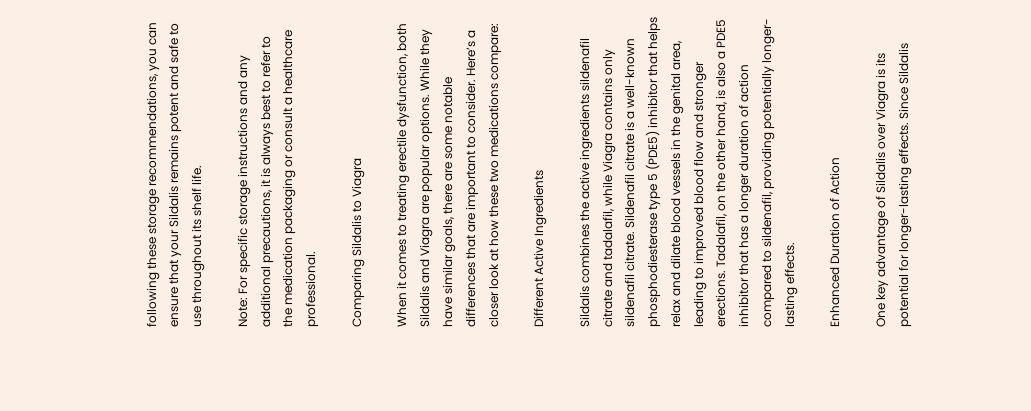following these storage recommendations, you can ensure that your Sildalis remains potent and safe to use throughout its shelf life.

Note: For specific storage instructions and any additional precautions, it is always best to refer to the medication packaging or consult a healthcare professional.

Comparing Sildalis to Viagra

When it comes to treating erectile dysfunction, both Sildalis and Viagra are popular options. While they have similar goals, there are some notable differences that are important to consider. Here’s a closer look at how these two medications compare:

Different Active Ingredients

Sildalis combines the active ingredients sildenafil citrate and tadalafil, while Viagra contains only sildenafil citrate. Sildenafil citrate is a well-known phosphodiesterase type 5 (PDE5) inhibitor that helps relax and dilate blood vessels in the genital area, leading to improved blood flow and stronger erections. Tadalafil, on the other hand, is also a PDE5 inhibitor that has a longer duration of action compared to sildenafil, providing potentially longer-lasting effects.

Enhanced Duration of Action

One key advantage of Sildalis over Viagra is its potential for longer-lasting effects. Since Sildalis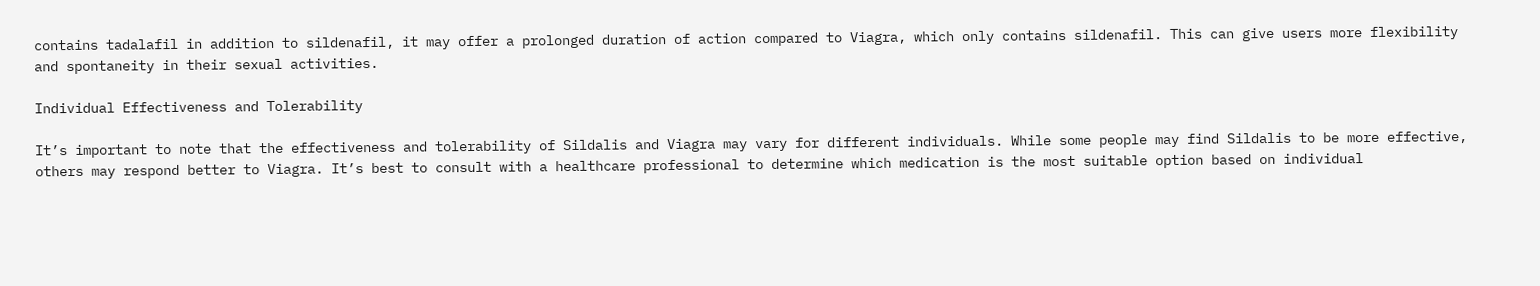contains tadalafil in addition to sildenafil, it may offer a prolonged duration of action compared to Viagra, which only contains sildenafil. This can give users more flexibility and spontaneity in their sexual activities.

Individual Effectiveness and Tolerability

It’s important to note that the effectiveness and tolerability of Sildalis and Viagra may vary for different individuals. While some people may find Sildalis to be more effective, others may respond better to Viagra. It’s best to consult with a healthcare professional to determine which medication is the most suitable option based on individual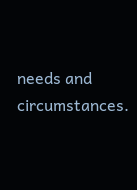needs and circumstances.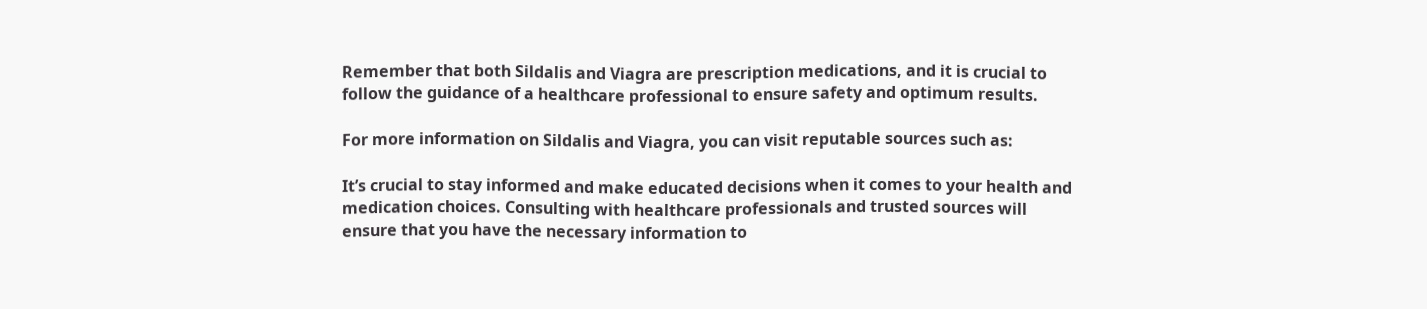Remember that both Sildalis and Viagra are prescription medications, and it is crucial to follow the guidance of a healthcare professional to ensure safety and optimum results.

For more information on Sildalis and Viagra, you can visit reputable sources such as:

It’s crucial to stay informed and make educated decisions when it comes to your health and medication choices. Consulting with healthcare professionals and trusted sources will ensure that you have the necessary information to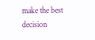make the best decision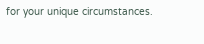for your unique circumstances.